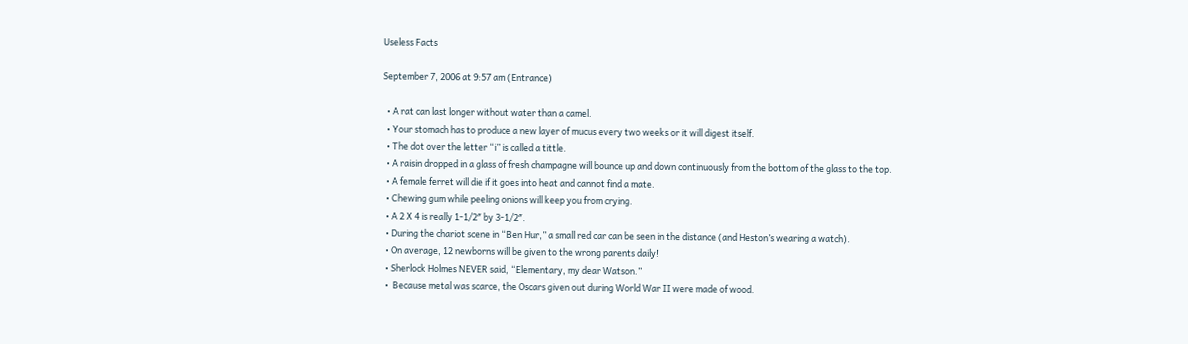Useless Facts

September 7, 2006 at 9:57 am (Entrance)

  • A rat can last longer without water than a camel.
  • Your stomach has to produce a new layer of mucus every two weeks or it will digest itself.
  • The dot over the letter “i” is called a tittle.
  • A raisin dropped in a glass of fresh champagne will bounce up and down continuously from the bottom of the glass to the top.
  • A female ferret will die if it goes into heat and cannot find a mate.
  • Chewing gum while peeling onions will keep you from crying.
  • A 2 X 4 is really 1-1/2″ by 3-1/2″.
  • During the chariot scene in “Ben Hur,” a small red car can be seen in the distance (and Heston’s wearing a watch).
  • On average, 12 newborns will be given to the wrong parents daily!
  • Sherlock Holmes NEVER said, “Elementary, my dear Watson.”
  •  Because metal was scarce, the Oscars given out during World War II were made of wood.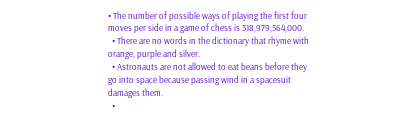• The number of possible ways of playing the first four moves per side in a game of chess is 318,979,564,000.
  • There are no words in the dictionary that rhyme with orange, purple and silver.
  • Astronauts are not allowed to eat beans before they go into space because passing wind in a spacesuit damages them.
  •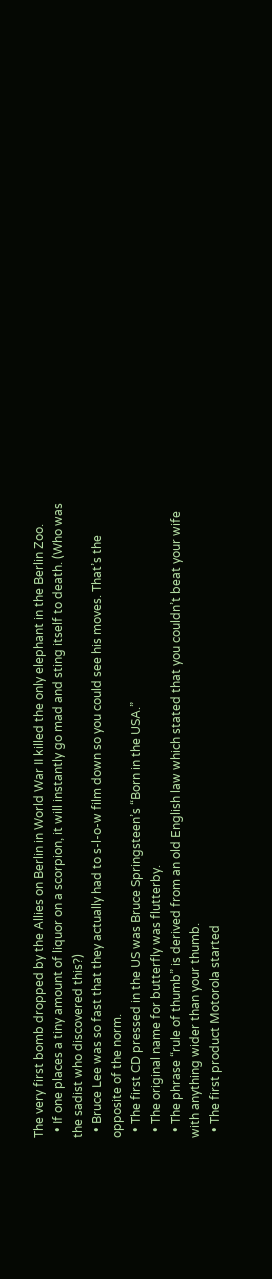The very first bomb dropped by the Allies on Berlin in World War II killed the only elephant in the Berlin Zoo.
  • If one places a tiny amount of liquor on a scorpion, it will instantly go mad and sting itself to death. (Who was the sadist who discovered this?)
  • Bruce Lee was so fast that they actually had to s-l-o-w film down so you could see his moves. That’s the opposite of the norm.
  • The first CD pressed in the US was Bruce Springsteen’s “Born in the USA.”
  • The original name for butterfly was flutterby.
  • The phrase “rule of thumb” is derived from an old English law which stated that you couldn’t beat your wife with anything wider than your thumb.
  • The first product Motorola started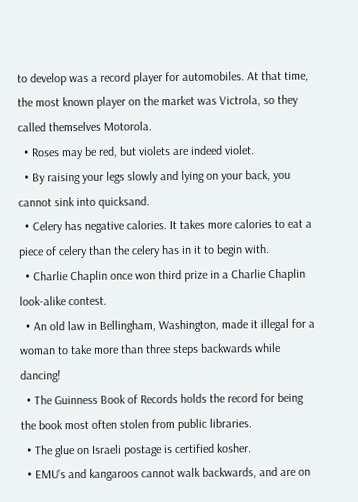to develop was a record player for automobiles. At that time, the most known player on the market was Victrola, so they called themselves Motorola.
  • Roses may be red, but violets are indeed violet.
  • By raising your legs slowly and lying on your back, you cannot sink into quicksand.
  • Celery has negative calories. It takes more calories to eat a piece of celery than the celery has in it to begin with.
  • Charlie Chaplin once won third prize in a Charlie Chaplin look-alike contest.
  • An old law in Bellingham, Washington, made it illegal for a woman to take more than three steps backwards while dancing!
  • The Guinness Book of Records holds the record for being the book most often stolen from public libraries.
  • The glue on Israeli postage is certified kosher.
  • EMU’s and kangaroos cannot walk backwards, and are on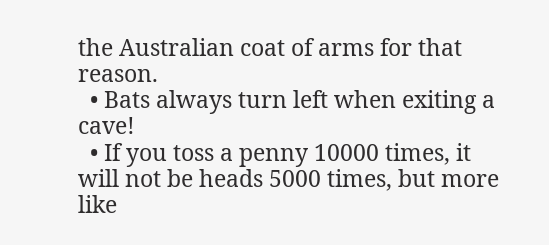the Australian coat of arms for that reason.
  • Bats always turn left when exiting a cave!
  • If you toss a penny 10000 times, it will not be heads 5000 times, but more like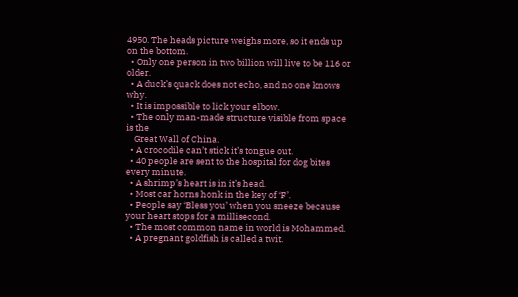4950. The heads picture weighs more, so it ends up on the bottom.
  • Only one person in two billion will live to be 116 or older.
  • A duck’s quack does not echo, and no one knows why.
  • It is impossible to lick your elbow.
  • The only man-made structure visible from space is the
    Great Wall of China.
  • A crocodile can’t stick it’s tongue out.
  • 40 people are sent to the hospital for dog bites every minute.
  • A shrimp’s heart is in it’s head.
  • Most car horns honk in the key of ‘F’.
  • People say ‘Bless you’ when you sneeze because your heart stops for a millisecond.
  • The most common name in world is Mohammed.
  • A pregnant goldfish is called a twit.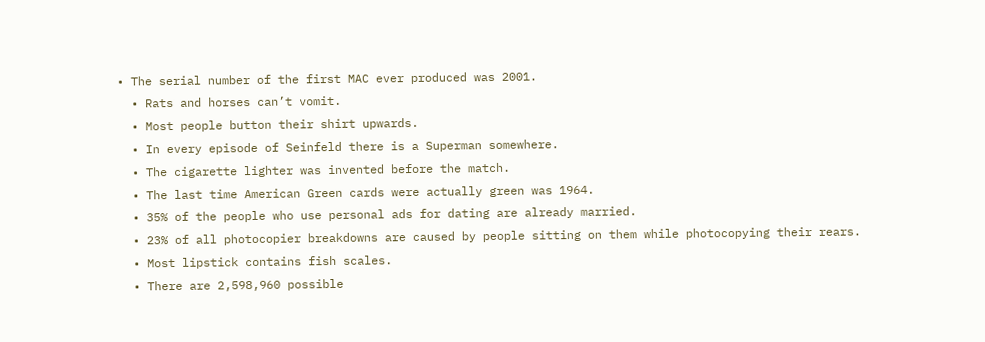• The serial number of the first MAC ever produced was 2001.
  • Rats and horses can’t vomit.
  • Most people button their shirt upwards.
  • In every episode of Seinfeld there is a Superman somewhere.
  • The cigarette lighter was invented before the match.
  • The last time American Green cards were actually green was 1964.
  • 35% of the people who use personal ads for dating are already married.
  • 23% of all photocopier breakdowns are caused by people sitting on them while photocopying their rears.
  • Most lipstick contains fish scales.
  • There are 2,598,960 possible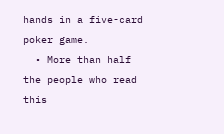hands in a five-card poker game.
  • More than half the people who read this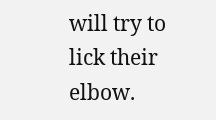will try to lick their elbow.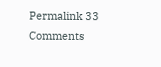Permalink 33 Comments